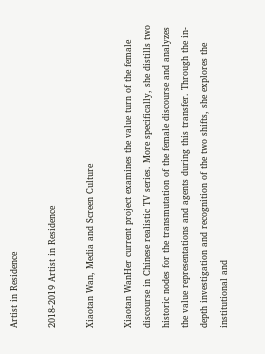Artist in Residence

2018-2019 Artist in Residence

Xiaotan Wan, Media and Screen Culture

Xiaotan WanHer current project examines the value turn of the female discourse in Chinese realistic TV series. More specifically, she distills two historic nodes for the transmutation of the female discourse and analyzes the value representations and agents during this transfer. Through the in-depth investigation and recognition of the two shifts, she explores the institutional and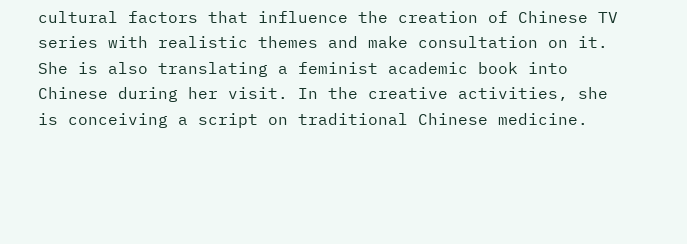cultural factors that influence the creation of Chinese TV series with realistic themes and make consultation on it. She is also translating a feminist academic book into Chinese during her visit. In the creative activities, she is conceiving a script on traditional Chinese medicine.